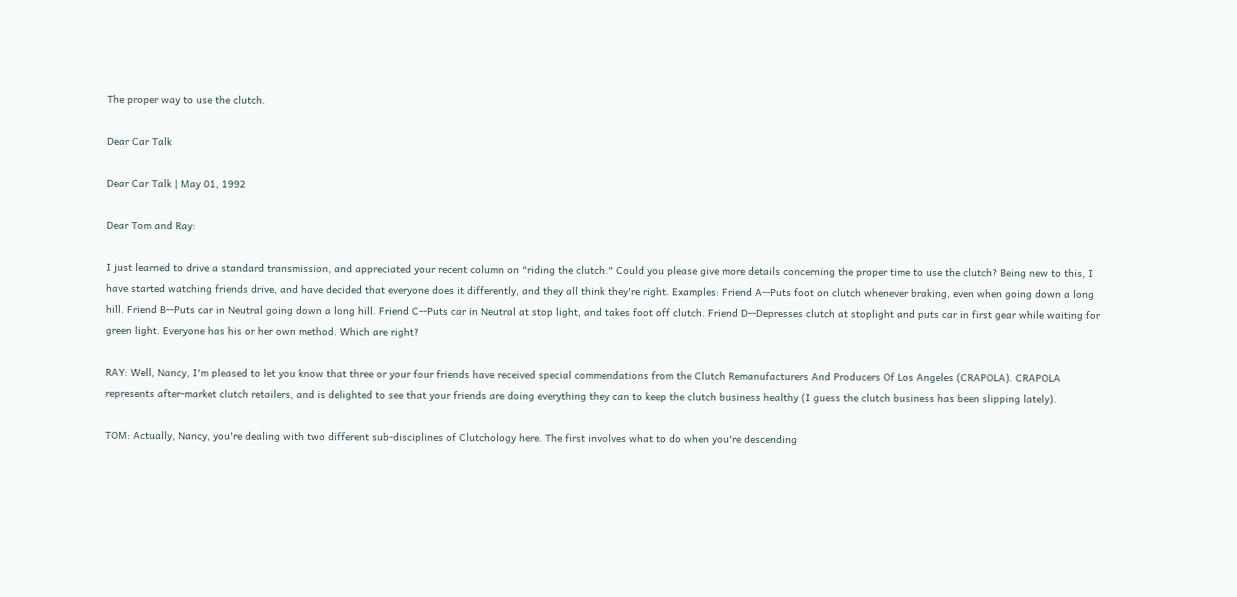The proper way to use the clutch.

Dear Car Talk

Dear Car Talk | May 01, 1992

Dear Tom and Ray:

I just learned to drive a standard transmission, and appreciated your recent column on "riding the clutch." Could you please give more details concerning the proper time to use the clutch? Being new to this, I have started watching friends drive, and have decided that everyone does it differently, and they all think they're right. Examples: Friend A--Puts foot on clutch whenever braking, even when going down a long hill. Friend B--Puts car in Neutral going down a long hill. Friend C--Puts car in Neutral at stop light, and takes foot off clutch. Friend D--Depresses clutch at stoplight and puts car in first gear while waiting for green light. Everyone has his or her own method. Which are right?

RAY: Well, Nancy, I'm pleased to let you know that three or your four friends have received special commendations from the Clutch Remanufacturers And Producers Of Los Angeles (CRAPOLA). CRAPOLA represents after-market clutch retailers, and is delighted to see that your friends are doing everything they can to keep the clutch business healthy (I guess the clutch business has been slipping lately).

TOM: Actually, Nancy, you're dealing with two different sub-disciplines of Clutchology here. The first involves what to do when you're descending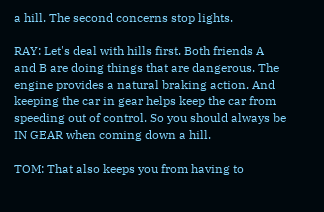a hill. The second concerns stop lights.

RAY: Let's deal with hills first. Both friends A and B are doing things that are dangerous. The engine provides a natural braking action. And keeping the car in gear helps keep the car from speeding out of control. So you should always be IN GEAR when coming down a hill.

TOM: That also keeps you from having to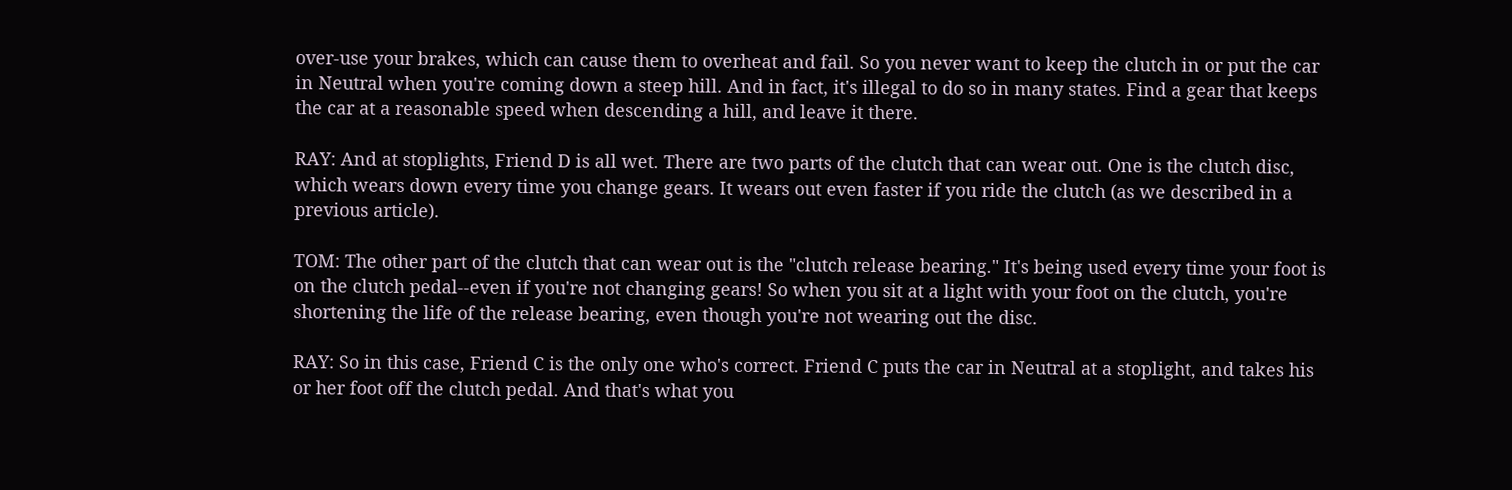over-use your brakes, which can cause them to overheat and fail. So you never want to keep the clutch in or put the car in Neutral when you're coming down a steep hill. And in fact, it's illegal to do so in many states. Find a gear that keeps the car at a reasonable speed when descending a hill, and leave it there.

RAY: And at stoplights, Friend D is all wet. There are two parts of the clutch that can wear out. One is the clutch disc, which wears down every time you change gears. It wears out even faster if you ride the clutch (as we described in a previous article).

TOM: The other part of the clutch that can wear out is the "clutch release bearing." It's being used every time your foot is on the clutch pedal--even if you're not changing gears! So when you sit at a light with your foot on the clutch, you're shortening the life of the release bearing, even though you're not wearing out the disc.

RAY: So in this case, Friend C is the only one who's correct. Friend C puts the car in Neutral at a stoplight, and takes his or her foot off the clutch pedal. And that's what you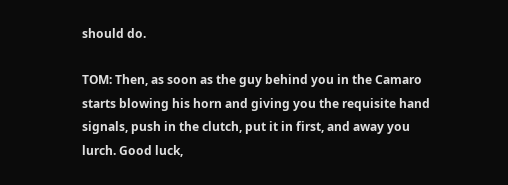should do.

TOM: Then, as soon as the guy behind you in the Camaro starts blowing his horn and giving you the requisite hand signals, push in the clutch, put it in first, and away you lurch. Good luck,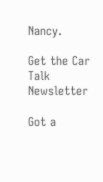Nancy.

Get the Car Talk Newsletter

Got a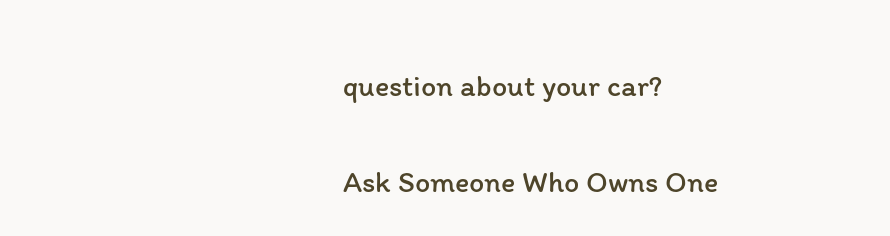question about your car?

Ask Someone Who Owns One